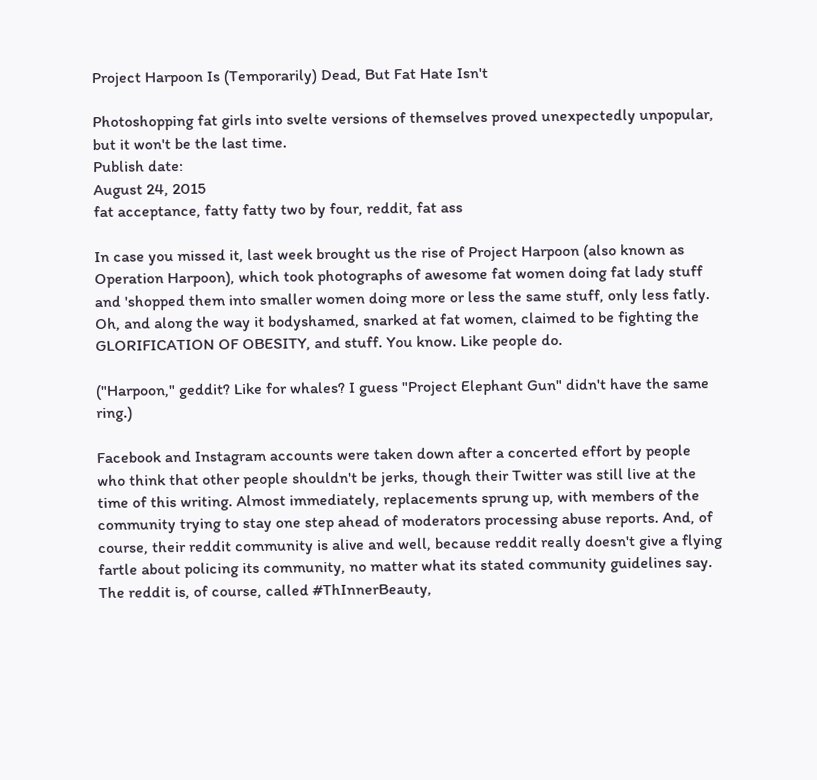Project Harpoon Is (Temporarily) Dead, But Fat Hate Isn't

Photoshopping fat girls into svelte versions of themselves proved unexpectedly unpopular, but it won't be the last time.
Publish date:
August 24, 2015
fat acceptance, fatty fatty two by four, reddit, fat ass

In case you missed it, last week brought us the rise of Project Harpoon (also known as Operation Harpoon), which took photographs of awesome fat women doing fat lady stuff and 'shopped them into smaller women doing more or less the same stuff, only less fatly. Oh, and along the way it bodyshamed, snarked at fat women, claimed to be fighting the GLORIFICATION OF OBESITY, and stuff. You know. Like people do.

("Harpoon," geddit? Like for whales? I guess "Project Elephant Gun" didn't have the same ring.)

Facebook and Instagram accounts were taken down after a concerted effort by people who think that other people shouldn't be jerks, though their Twitter was still live at the time of this writing. Almost immediately, replacements sprung up, with members of the community trying to stay one step ahead of moderators processing abuse reports. And, of course, their reddit community is alive and well, because reddit really doesn't give a flying fartle about policing its community, no matter what its stated community guidelines say. The reddit is, of course, called #ThInnerBeauty,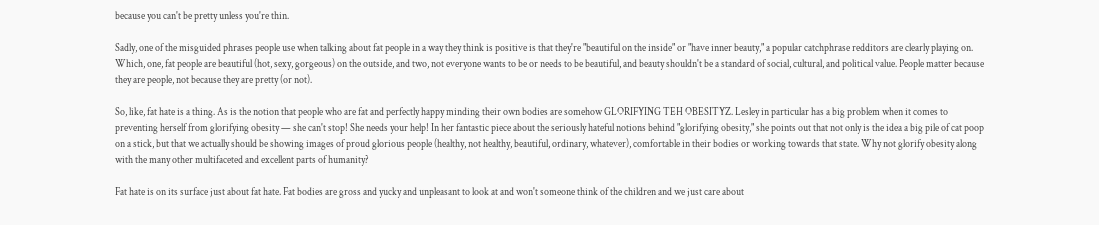because you can't be pretty unless you're thin.

Sadly, one of the misguided phrases people use when talking about fat people in a way they think is positive is that they're "beautiful on the inside" or "have inner beauty," a popular catchphrase redditors are clearly playing on. Which, one, fat people are beautiful (hot, sexy, gorgeous) on the outside, and two, not everyone wants to be or needs to be beautiful, and beauty shouldn't be a standard of social, cultural, and political value. People matter because they are people, not because they are pretty (or not).

So, like, fat hate is a thing. As is the notion that people who are fat and perfectly happy minding their own bodies are somehow GLORIFYING TEH OBESITYZ. Lesley in particular has a big problem when it comes to preventing herself from glorifying obesity — she can't stop! She needs your help! In her fantastic piece about the seriously hateful notions behind "glorifying obesity," she points out that not only is the idea a big pile of cat poop on a stick, but that we actually should be showing images of proud glorious people (healthy, not healthy, beautiful, ordinary, whatever), comfortable in their bodies or working towards that state. Why not glorify obesity along with the many other multifaceted and excellent parts of humanity?

Fat hate is on its surface just about fat hate. Fat bodies are gross and yucky and unpleasant to look at and won't someone think of the children and we just care about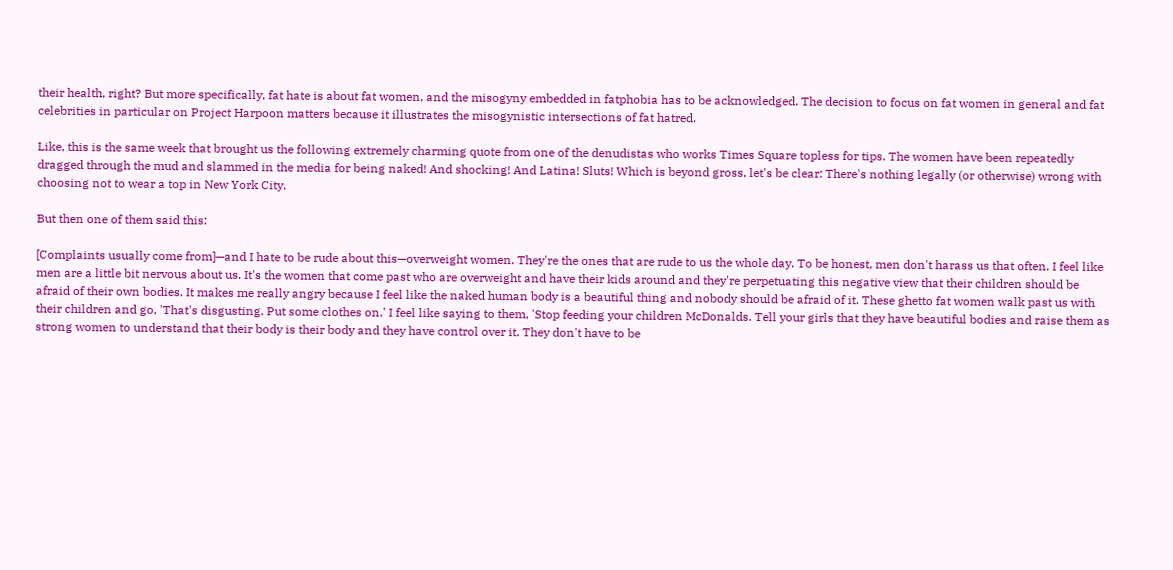their health, right? But more specifically, fat hate is about fat women, and the misogyny embedded in fatphobia has to be acknowledged. The decision to focus on fat women in general and fat celebrities in particular on Project Harpoon matters because it illustrates the misogynistic intersections of fat hatred.

Like, this is the same week that brought us the following extremely charming quote from one of the denudistas who works Times Square topless for tips. The women have been repeatedly dragged through the mud and slammed in the media for being naked! And shocking! And Latina! Sluts! Which is beyond gross, let's be clear: There's nothing legally (or otherwise) wrong with choosing not to wear a top in New York City.

But then one of them said this:

[Complaints usually come from]—and I hate to be rude about this—overweight women. They're the ones that are rude to us the whole day. To be honest, men don't harass us that often. I feel like men are a little bit nervous about us. It's the women that come past who are overweight and have their kids around and they're perpetuating this negative view that their children should be afraid of their own bodies. It makes me really angry because I feel like the naked human body is a beautiful thing and nobody should be afraid of it. These ghetto fat women walk past us with their children and go, 'That's disgusting. Put some clothes on.' I feel like saying to them, 'Stop feeding your children McDonalds. Tell your girls that they have beautiful bodies and raise them as strong women to understand that their body is their body and they have control over it. They don't have to be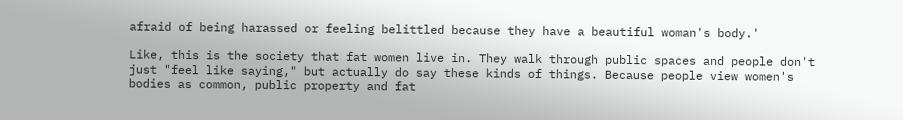afraid of being harassed or feeling belittled because they have a beautiful woman's body.'

Like, this is the society that fat women live in. They walk through public spaces and people don't just "feel like saying," but actually do say these kinds of things. Because people view women's bodies as common, public property and fat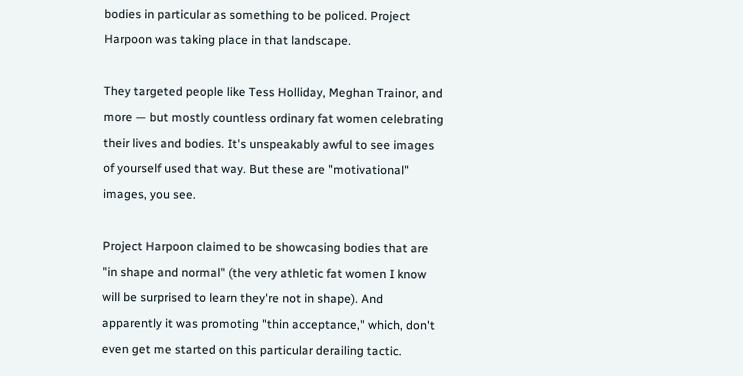bodies in particular as something to be policed. Project Harpoon was taking place in that landscape.

They targeted people like Tess Holliday, Meghan Trainor, and more — but mostly countless ordinary fat women celebrating their lives and bodies. It's unspeakably awful to see images of yourself used that way. But these are "motivational" images, you see.

Project Harpoon claimed to be showcasing bodies that are "in shape and normal" (the very athletic fat women I know will be surprised to learn they're not in shape). And apparently it was promoting "thin acceptance," which, don't even get me started on this particular derailing tactic.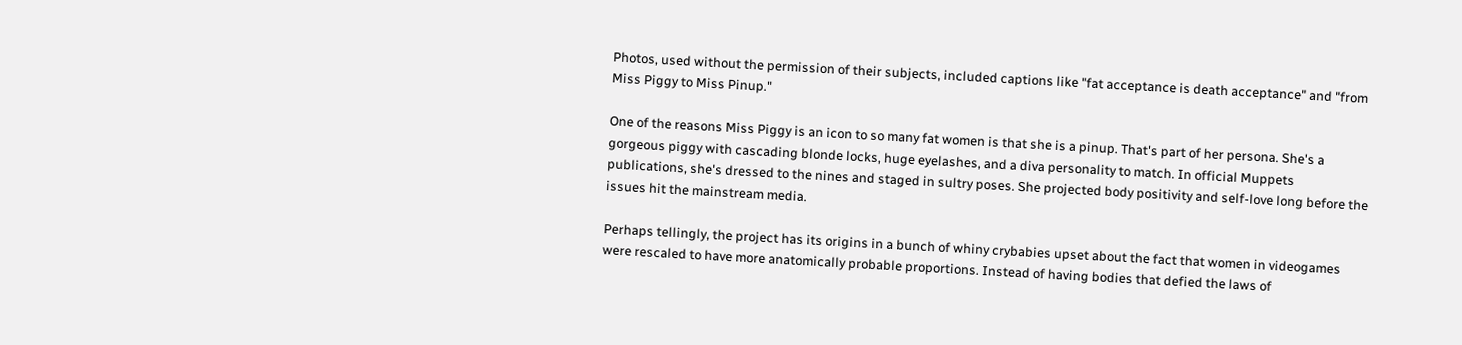Photos, used without the permission of their subjects, included captions like "fat acceptance is death acceptance" and "from Miss Piggy to Miss Pinup."

One of the reasons Miss Piggy is an icon to so many fat women is that she is a pinup. That's part of her persona. She's a gorgeous piggy with cascading blonde locks, huge eyelashes, and a diva personality to match. In official Muppets publications, she's dressed to the nines and staged in sultry poses. She projected body positivity and self-love long before the issues hit the mainstream media.

Perhaps tellingly, the project has its origins in a bunch of whiny crybabies upset about the fact that women in videogames were rescaled to have more anatomically probable proportions. Instead of having bodies that defied the laws of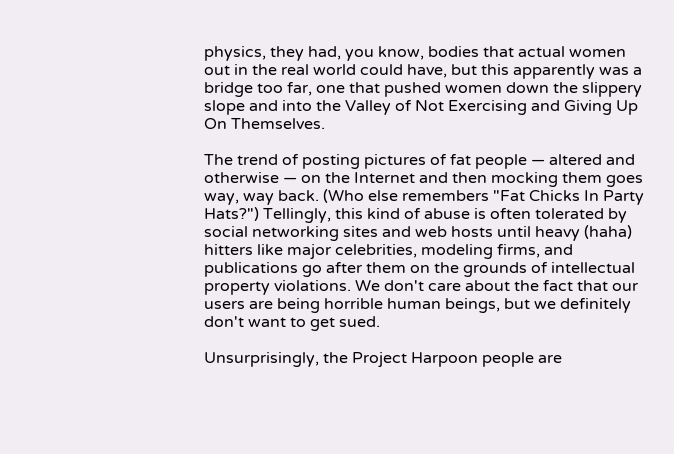physics, they had, you know, bodies that actual women out in the real world could have, but this apparently was a bridge too far, one that pushed women down the slippery slope and into the Valley of Not Exercising and Giving Up On Themselves.

The trend of posting pictures of fat people — altered and otherwise — on the Internet and then mocking them goes way, way back. (Who else remembers "Fat Chicks In Party Hats?") Tellingly, this kind of abuse is often tolerated by social networking sites and web hosts until heavy (haha) hitters like major celebrities, modeling firms, and publications go after them on the grounds of intellectual property violations. We don't care about the fact that our users are being horrible human beings, but we definitely don't want to get sued.

Unsurprisingly, the Project Harpoon people are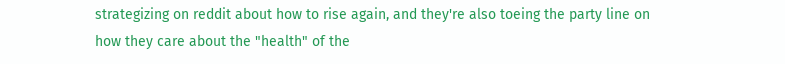strategizing on reddit about how to rise again, and they're also toeing the party line on how they care about the "health" of the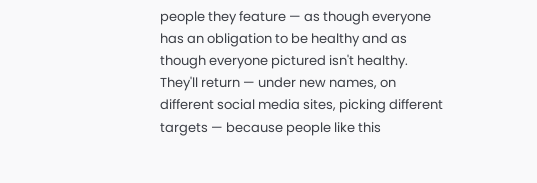people they feature — as though everyone has an obligation to be healthy and as though everyone pictured isn't healthy. They'll return — under new names, on different social media sites, picking different targets — because people like this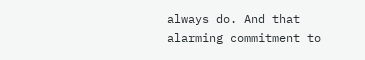always do. And that alarming commitment to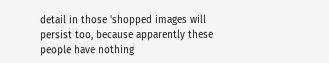detail in those 'shopped images will persist too, because apparently these people have nothing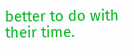better to do with their time.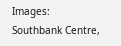Images: Southbank Centre,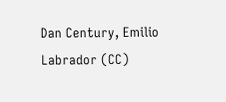Dan Century, Emilio Labrador (CC)